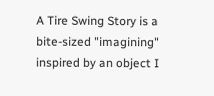A Tire Swing Story is a bite-sized "imagining" inspired by an object I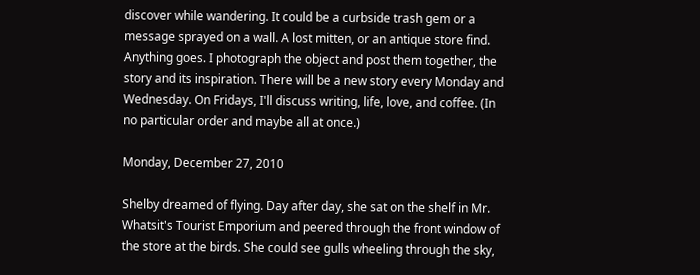discover while wandering. It could be a curbside trash gem or a message sprayed on a wall. A lost mitten, or an antique store find. Anything goes. I photograph the object and post them together, the story and its inspiration. There will be a new story every Monday and Wednesday. On Fridays, I'll discuss writing, life, love, and coffee. (In no particular order and maybe all at once.)

Monday, December 27, 2010

Shelby dreamed of flying. Day after day, she sat on the shelf in Mr. Whatsit's Tourist Emporium and peered through the front window of the store at the birds. She could see gulls wheeling through the sky,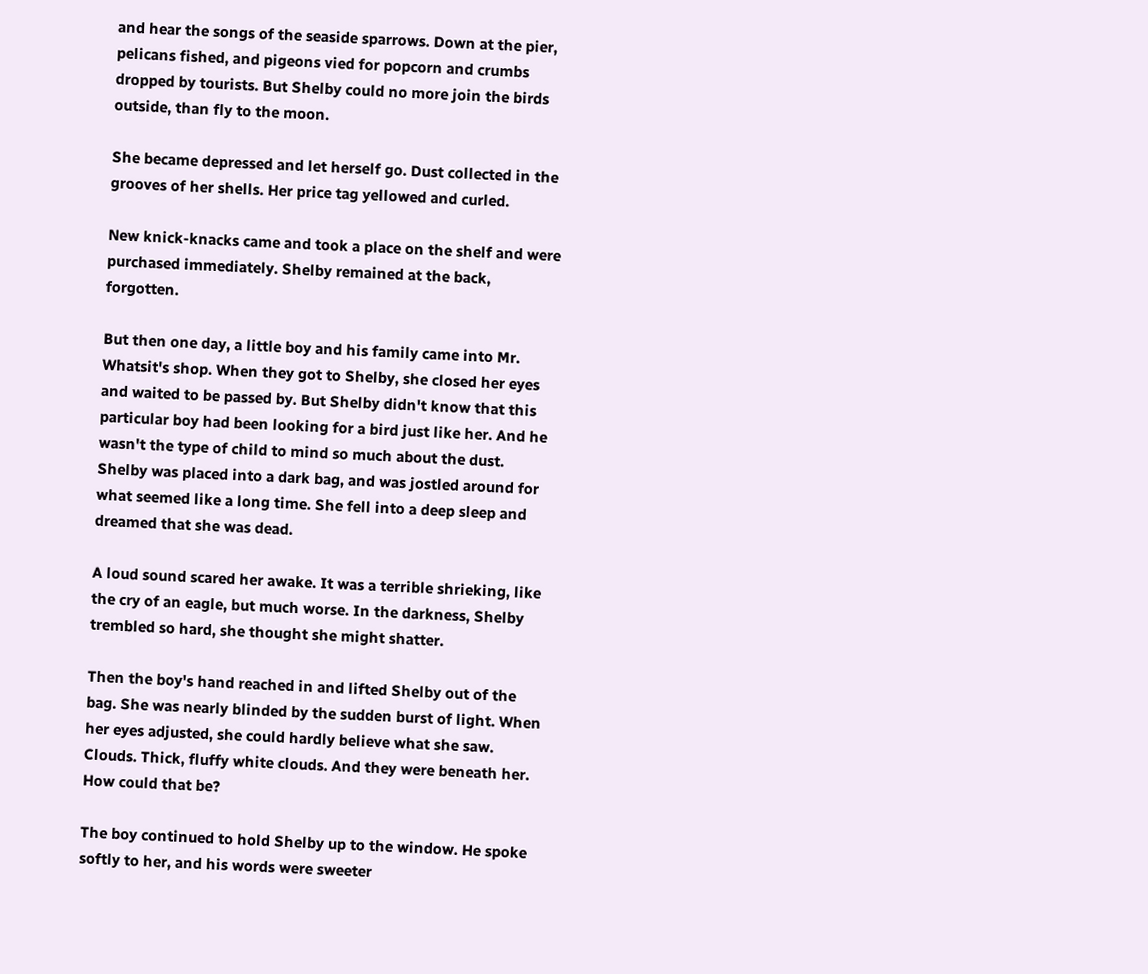and hear the songs of the seaside sparrows. Down at the pier, pelicans fished, and pigeons vied for popcorn and crumbs dropped by tourists. But Shelby could no more join the birds outside, than fly to the moon.

She became depressed and let herself go. Dust collected in the grooves of her shells. Her price tag yellowed and curled.

New knick-knacks came and took a place on the shelf and were purchased immediately. Shelby remained at the back, forgotten.

But then one day, a little boy and his family came into Mr. Whatsit's shop. When they got to Shelby, she closed her eyes and waited to be passed by. But Shelby didn't know that this particular boy had been looking for a bird just like her. And he wasn't the type of child to mind so much about the dust. Shelby was placed into a dark bag, and was jostled around for what seemed like a long time. She fell into a deep sleep and dreamed that she was dead.

A loud sound scared her awake. It was a terrible shrieking, like the cry of an eagle, but much worse. In the darkness, Shelby trembled so hard, she thought she might shatter.

Then the boy's hand reached in and lifted Shelby out of the bag. She was nearly blinded by the sudden burst of light. When her eyes adjusted, she could hardly believe what she saw. Clouds. Thick, fluffy white clouds. And they were beneath her. How could that be?

The boy continued to hold Shelby up to the window. He spoke softly to her, and his words were sweeter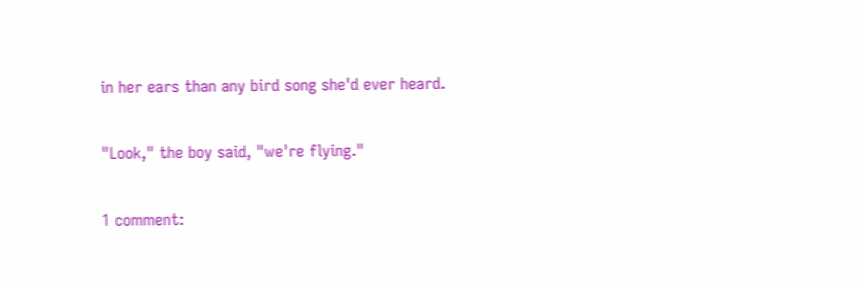in her ears than any bird song she'd ever heard.

"Look," the boy said, "we're flying."

1 comment: